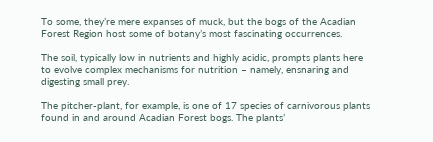To some, they’re mere expanses of muck, but the bogs of the Acadian Forest Region host some of botany’s most fascinating occurrences.

The soil, typically low in nutrients and highly acidic, prompts plants here to evolve complex mechanisms for nutrition – namely, ensnaring and digesting small prey.

The pitcher-plant, for example, is one of 17 species of carnivorous plants found in and around Acadian Forest bogs. The plants’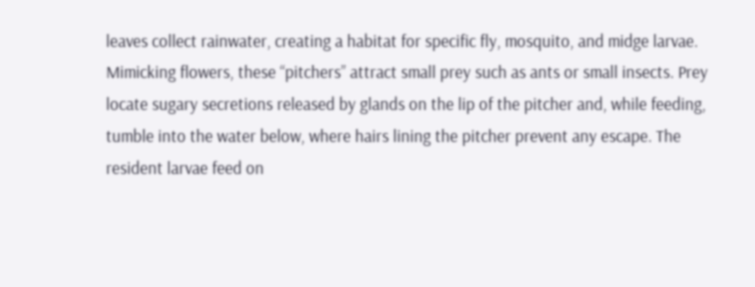leaves collect rainwater, creating a habitat for specific fly, mosquito, and midge larvae. Mimicking flowers, these “pitchers” attract small prey such as ants or small insects. Prey locate sugary secretions released by glands on the lip of the pitcher and, while feeding, tumble into the water below, where hairs lining the pitcher prevent any escape. The resident larvae feed on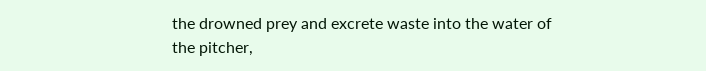the drowned prey and excrete waste into the water of the pitcher,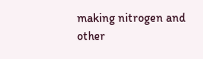making nitrogen and other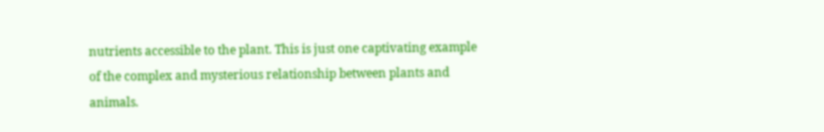nutrients accessible to the plant. This is just one captivating example of the complex and mysterious relationship between plants and animals.